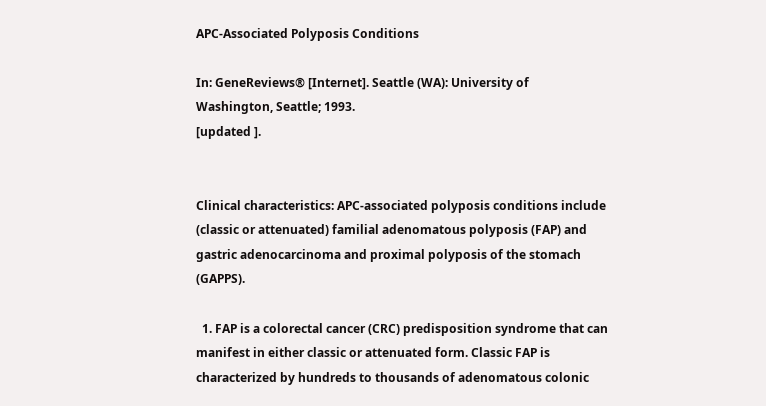APC-Associated Polyposis Conditions

In: GeneReviews® [Internet]. Seattle (WA): University of Washington, Seattle; 1993.
[updated ].


Clinical characteristics: APC-associated polyposis conditions include (classic or attenuated) familial adenomatous polyposis (FAP) and gastric adenocarcinoma and proximal polyposis of the stomach (GAPPS).

  1. FAP is a colorectal cancer (CRC) predisposition syndrome that can manifest in either classic or attenuated form. Classic FAP is characterized by hundreds to thousands of adenomatous colonic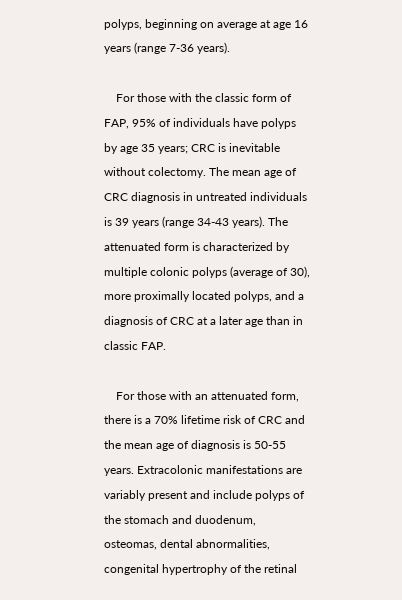polyps, beginning on average at age 16 years (range 7-36 years).

    For those with the classic form of FAP, 95% of individuals have polyps by age 35 years; CRC is inevitable without colectomy. The mean age of CRC diagnosis in untreated individuals is 39 years (range 34-43 years). The attenuated form is characterized by multiple colonic polyps (average of 30), more proximally located polyps, and a diagnosis of CRC at a later age than in classic FAP.

    For those with an attenuated form, there is a 70% lifetime risk of CRC and the mean age of diagnosis is 50-55 years. Extracolonic manifestations are variably present and include polyps of the stomach and duodenum, osteomas, dental abnormalities, congenital hypertrophy of the retinal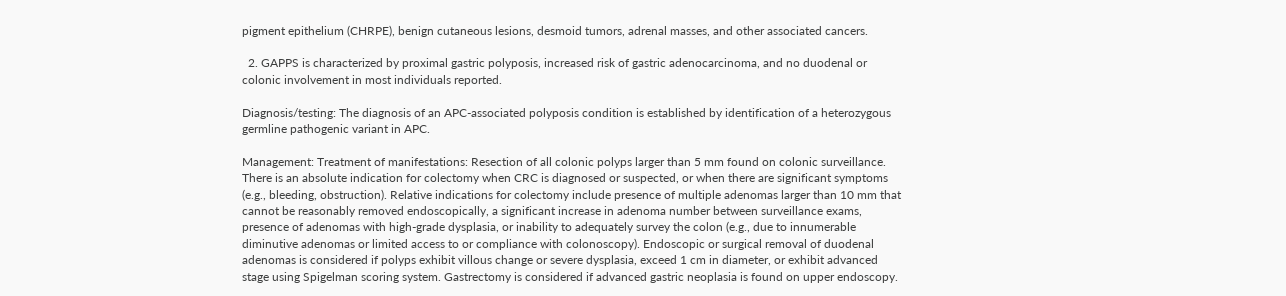pigment epithelium (CHRPE), benign cutaneous lesions, desmoid tumors, adrenal masses, and other associated cancers.

  2. GAPPS is characterized by proximal gastric polyposis, increased risk of gastric adenocarcinoma, and no duodenal or colonic involvement in most individuals reported.

Diagnosis/testing: The diagnosis of an APC-associated polyposis condition is established by identification of a heterozygous germline pathogenic variant in APC.

Management: Treatment of manifestations: Resection of all colonic polyps larger than 5 mm found on colonic surveillance. There is an absolute indication for colectomy when CRC is diagnosed or suspected, or when there are significant symptoms (e.g., bleeding, obstruction). Relative indications for colectomy include presence of multiple adenomas larger than 10 mm that cannot be reasonably removed endoscopically, a significant increase in adenoma number between surveillance exams, presence of adenomas with high-grade dysplasia, or inability to adequately survey the colon (e.g., due to innumerable diminutive adenomas or limited access to or compliance with colonoscopy). Endoscopic or surgical removal of duodenal adenomas is considered if polyps exhibit villous change or severe dysplasia, exceed 1 cm in diameter, or exhibit advanced stage using Spigelman scoring system. Gastrectomy is considered if advanced gastric neoplasia is found on upper endoscopy.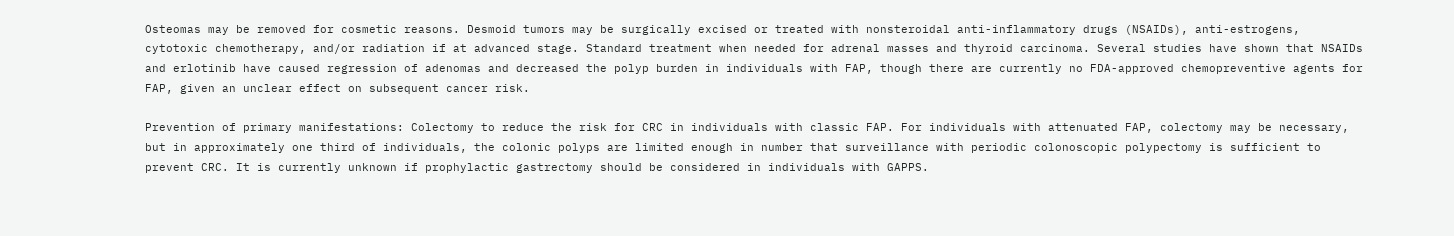Osteomas may be removed for cosmetic reasons. Desmoid tumors may be surgically excised or treated with nonsteroidal anti-inflammatory drugs (NSAIDs), anti-estrogens, cytotoxic chemotherapy, and/or radiation if at advanced stage. Standard treatment when needed for adrenal masses and thyroid carcinoma. Several studies have shown that NSAIDs and erlotinib have caused regression of adenomas and decreased the polyp burden in individuals with FAP, though there are currently no FDA-approved chemopreventive agents for FAP, given an unclear effect on subsequent cancer risk.

Prevention of primary manifestations: Colectomy to reduce the risk for CRC in individuals with classic FAP. For individuals with attenuated FAP, colectomy may be necessary, but in approximately one third of individuals, the colonic polyps are limited enough in number that surveillance with periodic colonoscopic polypectomy is sufficient to prevent CRC. It is currently unknown if prophylactic gastrectomy should be considered in individuals with GAPPS.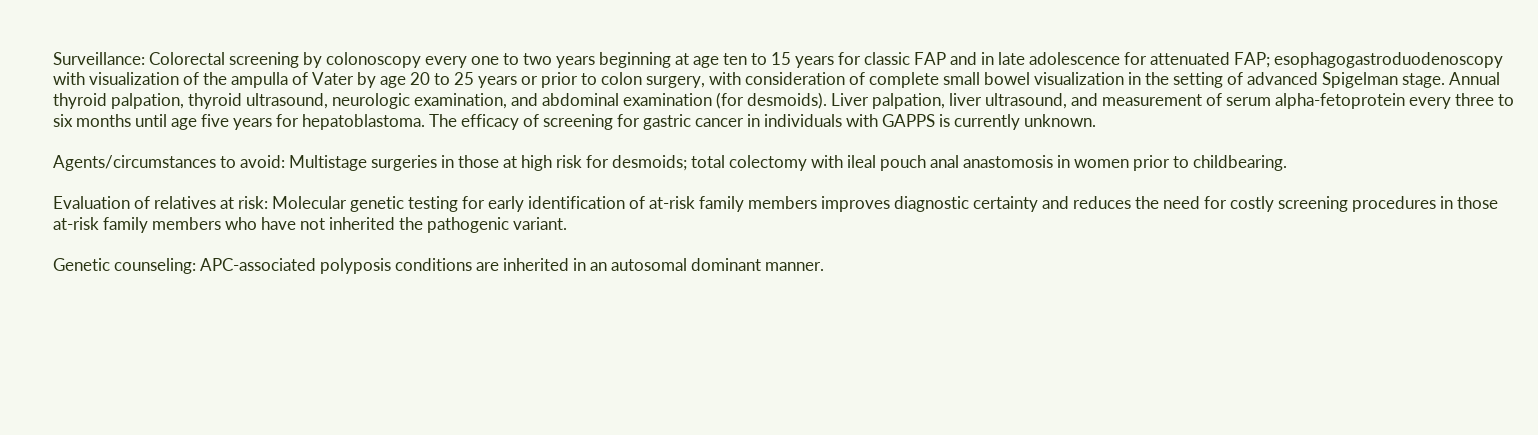Surveillance: Colorectal screening by colonoscopy every one to two years beginning at age ten to 15 years for classic FAP and in late adolescence for attenuated FAP; esophagogastroduodenoscopy with visualization of the ampulla of Vater by age 20 to 25 years or prior to colon surgery, with consideration of complete small bowel visualization in the setting of advanced Spigelman stage. Annual thyroid palpation, thyroid ultrasound, neurologic examination, and abdominal examination (for desmoids). Liver palpation, liver ultrasound, and measurement of serum alpha-fetoprotein every three to six months until age five years for hepatoblastoma. The efficacy of screening for gastric cancer in individuals with GAPPS is currently unknown.

Agents/circumstances to avoid: Multistage surgeries in those at high risk for desmoids; total colectomy with ileal pouch anal anastomosis in women prior to childbearing.

Evaluation of relatives at risk: Molecular genetic testing for early identification of at-risk family members improves diagnostic certainty and reduces the need for costly screening procedures in those at-risk family members who have not inherited the pathogenic variant.

Genetic counseling: APC-associated polyposis conditions are inherited in an autosomal dominant manner.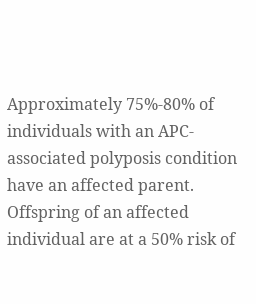Approximately 75%-80% of individuals with an APC-associated polyposis condition have an affected parent. Offspring of an affected individual are at a 50% risk of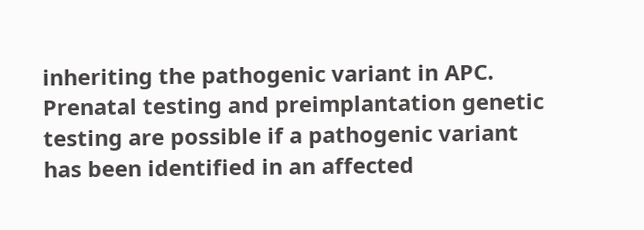inheriting the pathogenic variant in APC. Prenatal testing and preimplantation genetic testing are possible if a pathogenic variant has been identified in an affected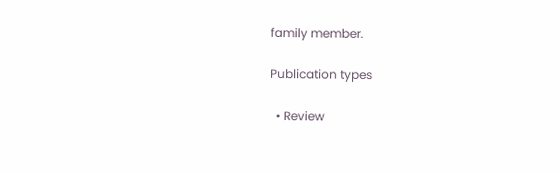family member.

Publication types

  • Review